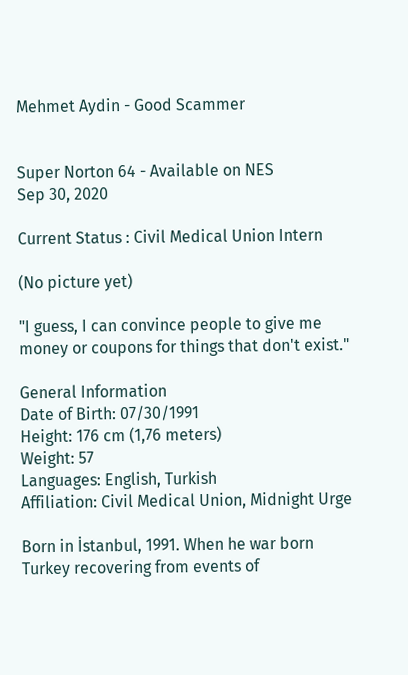Mehmet Aydin - Good Scammer


Super Norton 64 - Available on NES
Sep 30, 2020

Current Status : Civil Medical Union Intern

(No picture yet)

"I guess, I can convince people to give me money or coupons for things that don't exist."

General Information
Date of Birth: 07/30/1991
Height: 176 cm (1,76 meters)
Weight: 57
Languages: English, Turkish
Affiliation: Civil Medical Union, Midnight Urge

Born in İstanbul, 1991. When he war born Turkey recovering from events of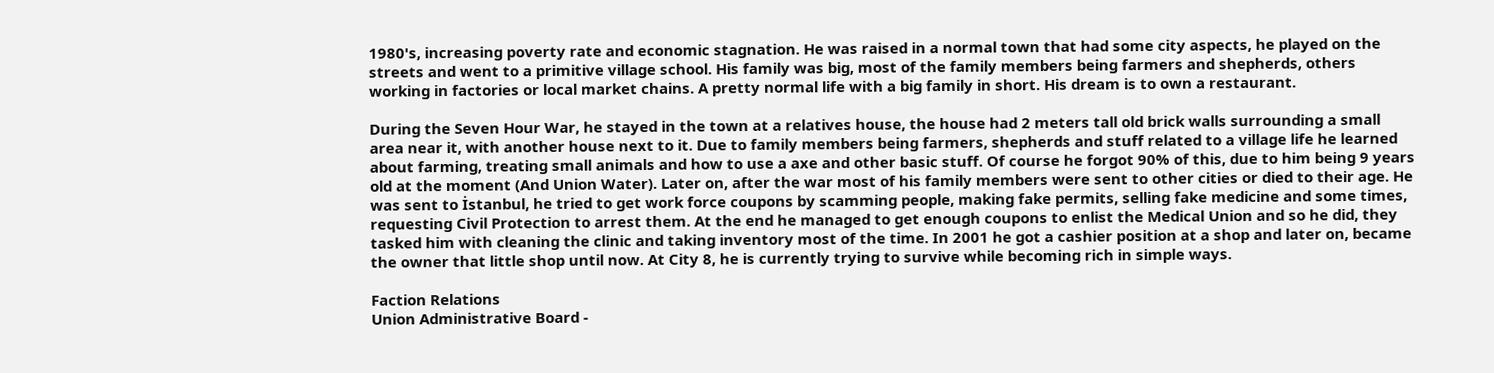1980's, increasing poverty rate and economic stagnation. He was raised in a normal town that had some city aspects, he played on the streets and went to a primitive village school. His family was big, most of the family members being farmers and shepherds, others working in factories or local market chains. A pretty normal life with a big family in short. His dream is to own a restaurant.

During the Seven Hour War, he stayed in the town at a relatives house, the house had 2 meters tall old brick walls surrounding a small area near it, with another house next to it. Due to family members being farmers, shepherds and stuff related to a village life he learned about farming, treating small animals and how to use a axe and other basic stuff. Of course he forgot 90% of this, due to him being 9 years old at the moment (And Union Water). Later on, after the war most of his family members were sent to other cities or died to their age. He was sent to İstanbul, he tried to get work force coupons by scamming people, making fake permits, selling fake medicine and some times, requesting Civil Protection to arrest them. At the end he managed to get enough coupons to enlist the Medical Union and so he did, they tasked him with cleaning the clinic and taking inventory most of the time. In 2001 he got a cashier position at a shop and later on, became the owner that little shop until now. At City 8, he is currently trying to survive while becoming rich in simple ways.

Faction Relations
Union Administrative Board -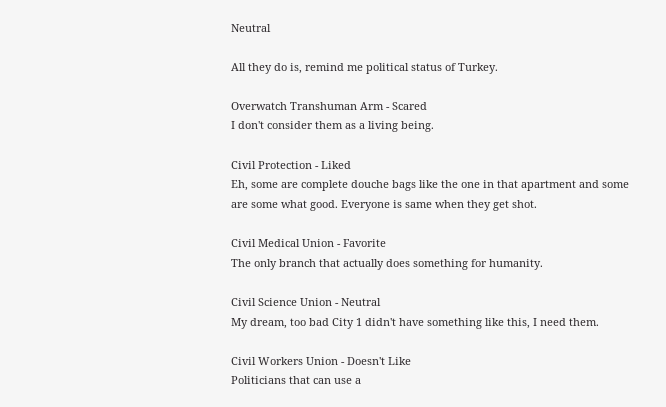Neutral

All they do is, remind me political status of Turkey.

Overwatch Transhuman Arm - Scared
I don't consider them as a living being.

Civil Protection - Liked
Eh, some are complete douche bags like the one in that apartment and some are some what good. Everyone is same when they get shot.

Civil Medical Union - Favorite
The only branch that actually does something for humanity.

Civil Science Union - Neutral
My dream, too bad City 1 didn't have something like this, I need them.

Civil Workers Union - Doesn't Like
Politicians that can use a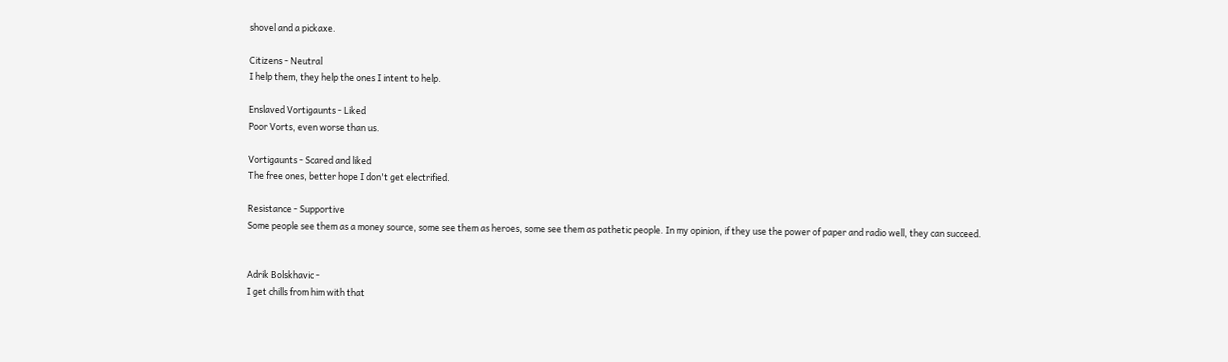shovel and a pickaxe.

Citizens - Neutral
I help them, they help the ones I intent to help.

Enslaved Vortigaunts - Liked
Poor Vorts, even worse than us.

Vortigaunts - Scared and liked
The free ones, better hope I don't get electrified.

Resistance - Supportive
Some people see them as a money source, some see them as heroes, some see them as pathetic people. In my opinion, if they use the power of paper and radio well, they can succeed.


Adrik Bolskhavic -
I get chills from him with that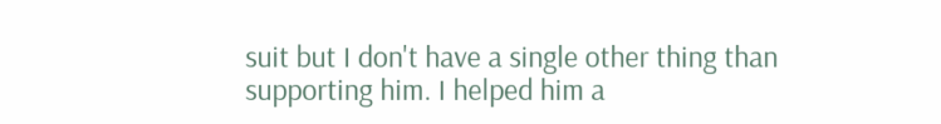suit but I don't have a single other thing than supporting him. I helped him a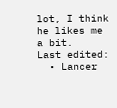lot, I think he likes me a bit.
Last edited:
  • Lancer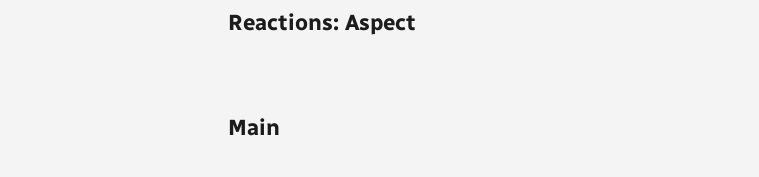Reactions: Aspect


Main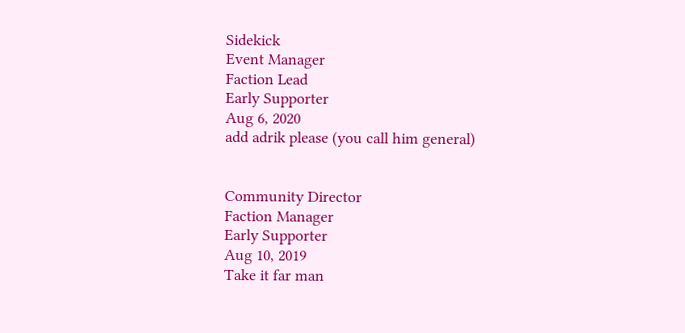Sidekick
Event Manager
Faction Lead
Early Supporter
Aug 6, 2020
add adrik please (you call him general)


Community Director
Faction Manager
Early Supporter
Aug 10, 2019
Take it far man